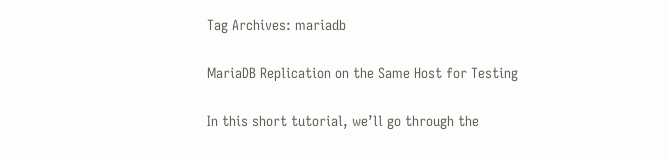Tag Archives: mariadb

MariaDB Replication on the Same Host for Testing

In this short tutorial, we’ll go through the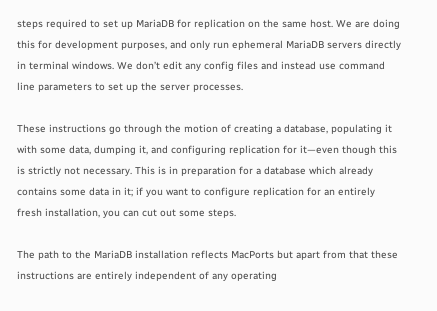steps required to set up MariaDB for replication on the same host. We are doing this for development purposes, and only run ephemeral MariaDB servers directly in terminal windows. We don’t edit any config files and instead use command line parameters to set up the server processes.

These instructions go through the motion of creating a database, populating it with some data, dumping it, and configuring replication for it—even though this is strictly not necessary. This is in preparation for a database which already contains some data in it; if you want to configure replication for an entirely fresh installation, you can cut out some steps.

The path to the MariaDB installation reflects MacPorts but apart from that these instructions are entirely independent of any operating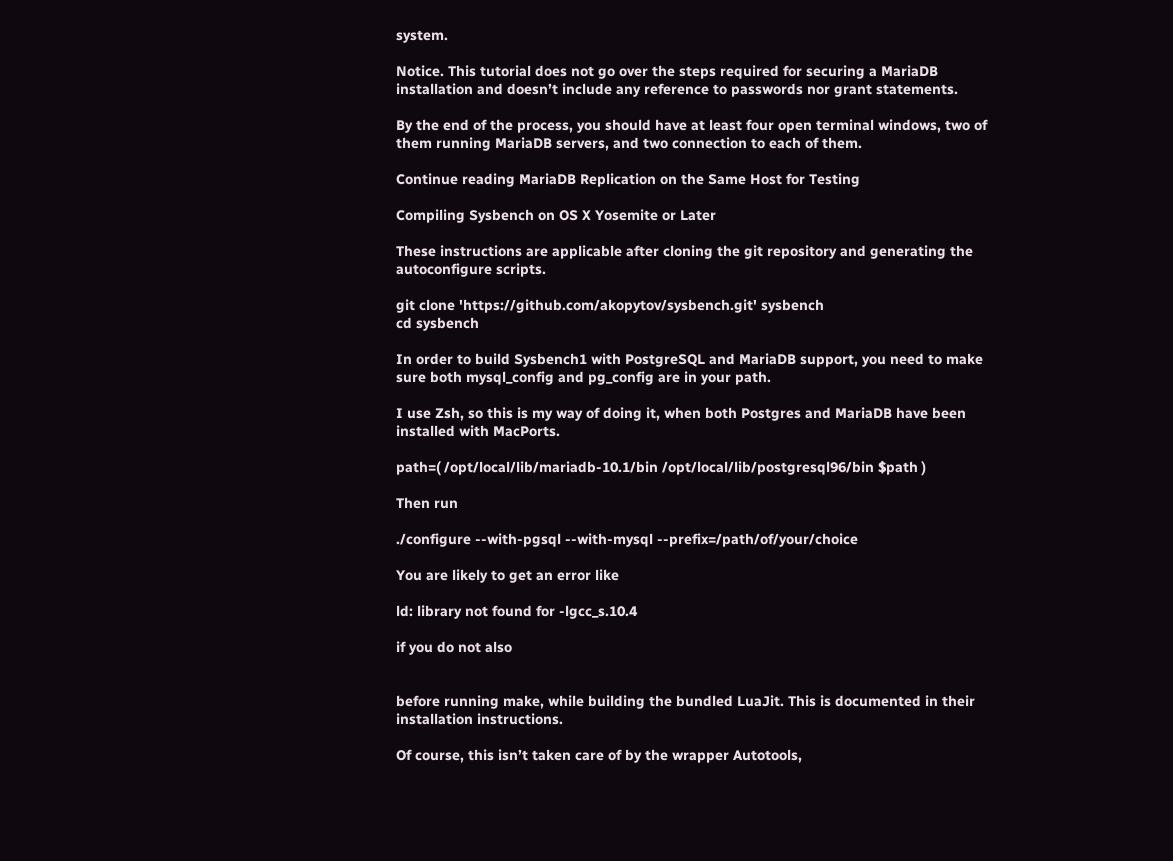system.

Notice. This tutorial does not go over the steps required for securing a MariaDB installation and doesn’t include any reference to passwords nor grant statements.

By the end of the process, you should have at least four open terminal windows, two of them running MariaDB servers, and two connection to each of them.

Continue reading MariaDB Replication on the Same Host for Testing

Compiling Sysbench on OS X Yosemite or Later

These instructions are applicable after cloning the git repository and generating the autoconfigure scripts.

git clone 'https://github.com/akopytov/sysbench.git' sysbench
cd sysbench

In order to build Sysbench1 with PostgreSQL and MariaDB support, you need to make sure both mysql_config and pg_config are in your path.

I use Zsh, so this is my way of doing it, when both Postgres and MariaDB have been installed with MacPorts.

path=( /opt/local/lib/mariadb-10.1/bin /opt/local/lib/postgresql96/bin $path )

Then run

./configure --with-pgsql --with-mysql --prefix=/path/of/your/choice

You are likely to get an error like

ld: library not found for -lgcc_s.10.4

if you do not also


before running make, while building the bundled LuaJit. This is documented in their installation instructions.

Of course, this isn’t taken care of by the wrapper Autotools,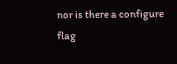nor is there a configure flag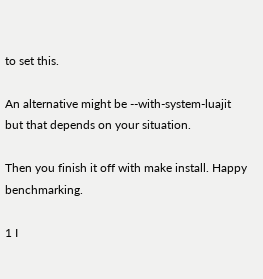to set this.

An alternative might be --with-system-luajit but that depends on your situation.

Then you finish it off with make install. Happy benchmarking.

1 I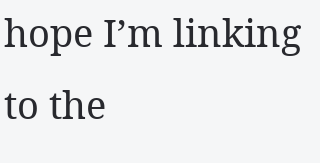hope I’m linking to the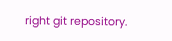right git repository.